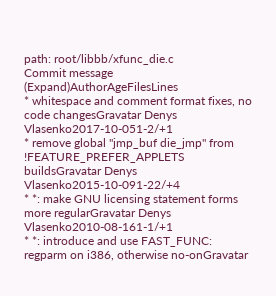path: root/libbb/xfunc_die.c
Commit message (Expand)AuthorAgeFilesLines
* whitespace and comment format fixes, no code changesGravatar Denys Vlasenko2017-10-051-2/+1
* remove global "jmp_buf die_jmp" from !FEATURE_PREFER_APPLETS buildsGravatar Denys Vlasenko2015-10-091-22/+4
* *: make GNU licensing statement forms more regularGravatar Denys Vlasenko2010-08-161-1/+1
* *: introduce and use FAST_FUNC: regparm on i386, otherwise no-onGravatar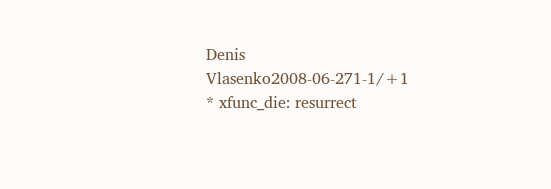Denis Vlasenko2008-06-271-1/+1
* xfunc_die: resurrect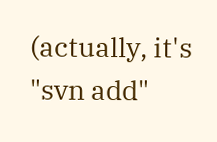(actually, it's "svn add"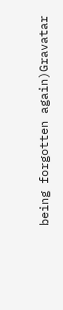being forgotten again)Gravatar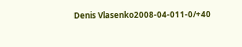Denis Vlasenko2008-04-011-0/+40